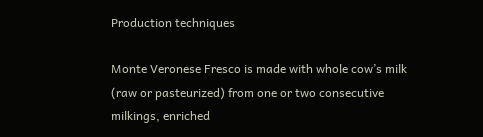Production techniques

Monte Veronese Fresco is made with whole cow’s milk (raw or pasteurized) from one or two consecutive milkings, enriched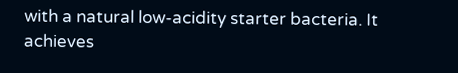with a natural low-acidity starter bacteria. It achieves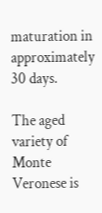maturation in approximately 30 days.

The aged variety of Monte Veronese is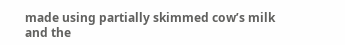made using partially skimmed cow’s milk and the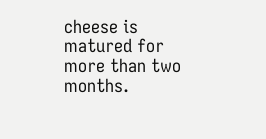cheese is matured for more than two months.